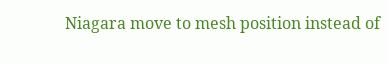Niagara move to mesh position instead of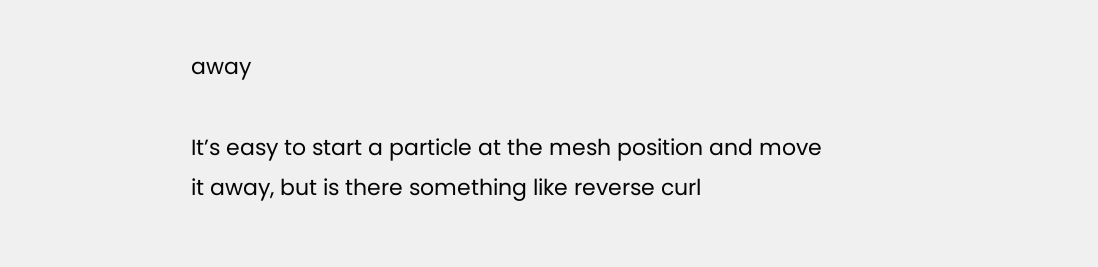away

It’s easy to start a particle at the mesh position and move it away, but is there something like reverse curl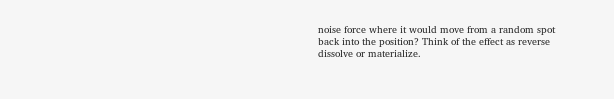noise force where it would move from a random spot back into the position? Think of the effect as reverse dissolve or materialize.